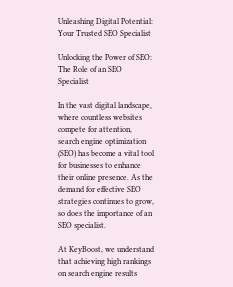Unleashing Digital Potential: Your Trusted SEO Specialist

Unlocking the Power of SEO: The Role of an SEO Specialist

In the vast digital landscape, where countless websites compete for attention, search engine optimization (SEO) has become a vital tool for businesses to enhance their online presence. As the demand for effective SEO strategies continues to grow, so does the importance of an SEO specialist.

At KeyBoost, we understand that achieving high rankings on search engine results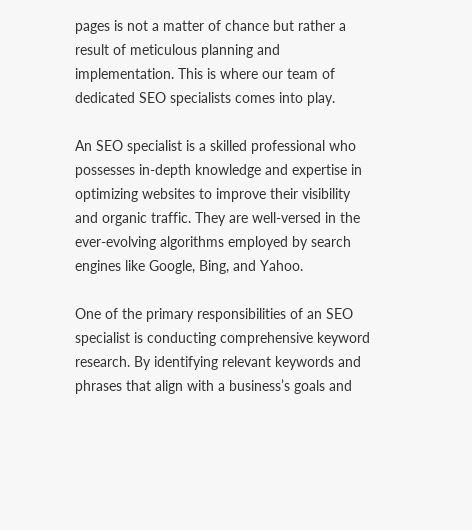pages is not a matter of chance but rather a result of meticulous planning and implementation. This is where our team of dedicated SEO specialists comes into play.

An SEO specialist is a skilled professional who possesses in-depth knowledge and expertise in optimizing websites to improve their visibility and organic traffic. They are well-versed in the ever-evolving algorithms employed by search engines like Google, Bing, and Yahoo.

One of the primary responsibilities of an SEO specialist is conducting comprehensive keyword research. By identifying relevant keywords and phrases that align with a business’s goals and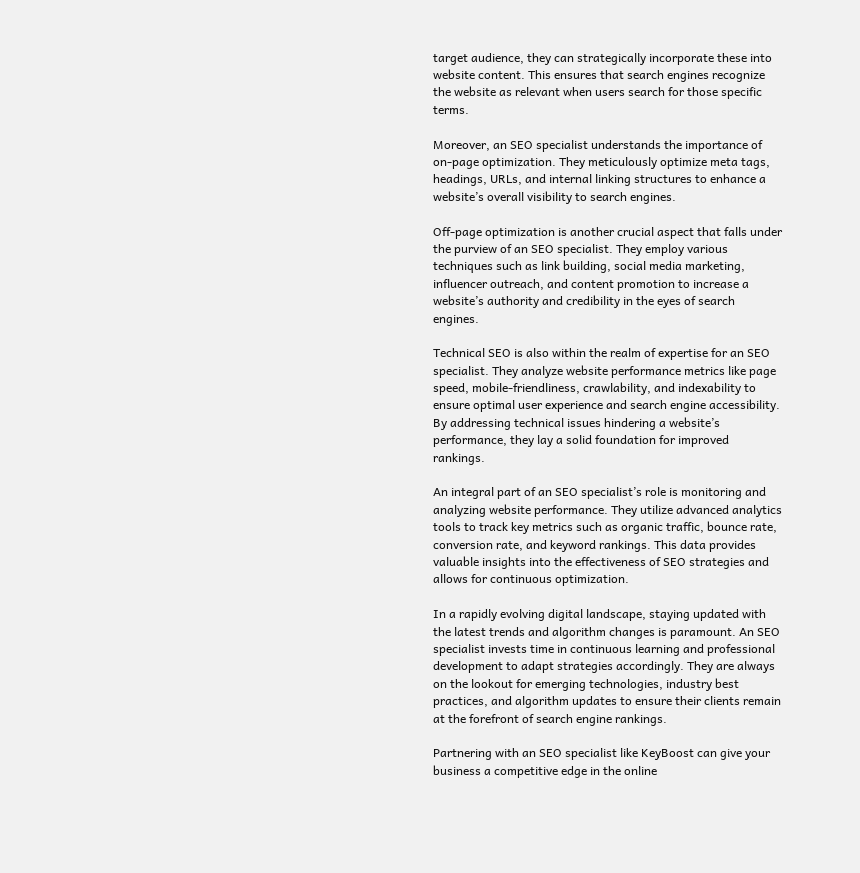target audience, they can strategically incorporate these into website content. This ensures that search engines recognize the website as relevant when users search for those specific terms.

Moreover, an SEO specialist understands the importance of on-page optimization. They meticulously optimize meta tags, headings, URLs, and internal linking structures to enhance a website’s overall visibility to search engines.

Off-page optimization is another crucial aspect that falls under the purview of an SEO specialist. They employ various techniques such as link building, social media marketing, influencer outreach, and content promotion to increase a website’s authority and credibility in the eyes of search engines.

Technical SEO is also within the realm of expertise for an SEO specialist. They analyze website performance metrics like page speed, mobile-friendliness, crawlability, and indexability to ensure optimal user experience and search engine accessibility. By addressing technical issues hindering a website’s performance, they lay a solid foundation for improved rankings.

An integral part of an SEO specialist’s role is monitoring and analyzing website performance. They utilize advanced analytics tools to track key metrics such as organic traffic, bounce rate, conversion rate, and keyword rankings. This data provides valuable insights into the effectiveness of SEO strategies and allows for continuous optimization.

In a rapidly evolving digital landscape, staying updated with the latest trends and algorithm changes is paramount. An SEO specialist invests time in continuous learning and professional development to adapt strategies accordingly. They are always on the lookout for emerging technologies, industry best practices, and algorithm updates to ensure their clients remain at the forefront of search engine rankings.

Partnering with an SEO specialist like KeyBoost can give your business a competitive edge in the online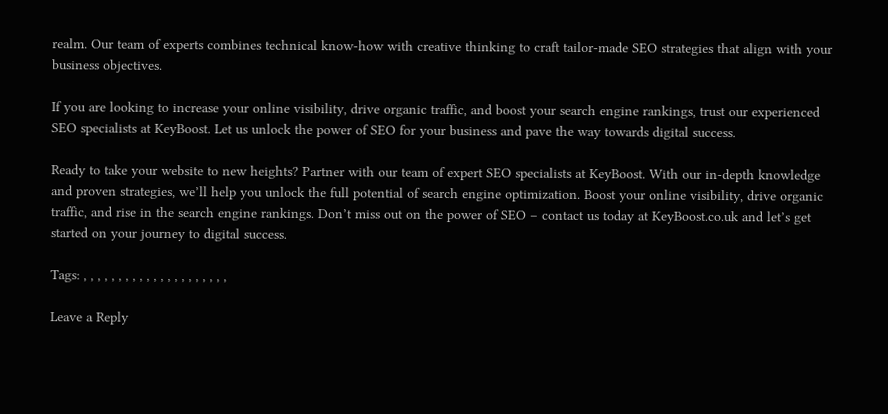realm. Our team of experts combines technical know-how with creative thinking to craft tailor-made SEO strategies that align with your business objectives.

If you are looking to increase your online visibility, drive organic traffic, and boost your search engine rankings, trust our experienced SEO specialists at KeyBoost. Let us unlock the power of SEO for your business and pave the way towards digital success.

Ready to take your website to new heights? Partner with our team of expert SEO specialists at KeyBoost. With our in-depth knowledge and proven strategies, we’ll help you unlock the full potential of search engine optimization. Boost your online visibility, drive organic traffic, and rise in the search engine rankings. Don’t miss out on the power of SEO – contact us today at KeyBoost.co.uk and let’s get started on your journey to digital success.

Tags: , , , , , , , , , , , , , , , , , , , , ,

Leave a Reply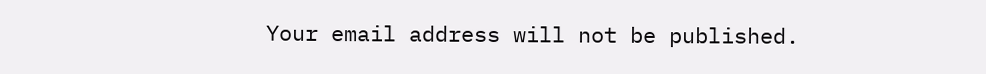Your email address will not be published.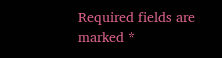Required fields are marked *